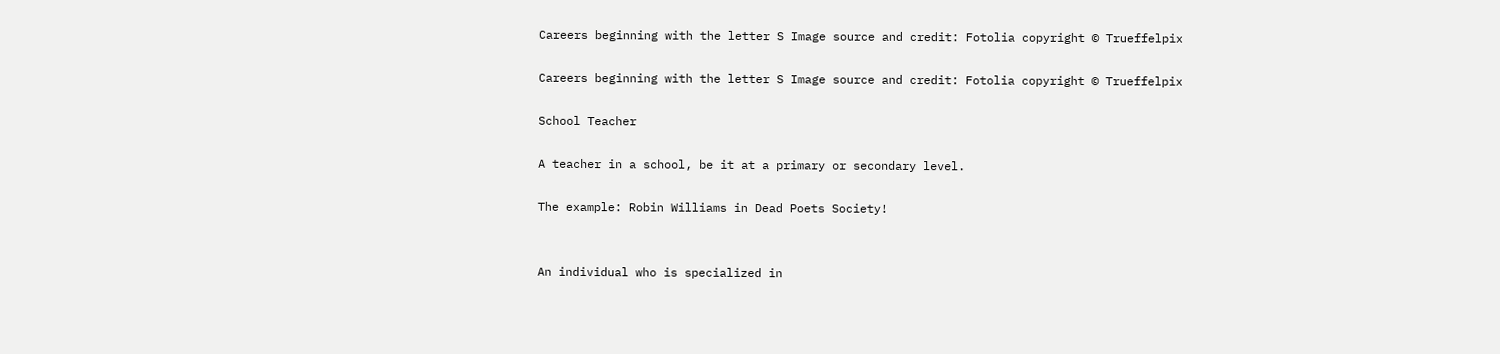Careers beginning with the letter S Image source and credit: Fotolia copyright © Trueffelpix

Careers beginning with the letter S Image source and credit: Fotolia copyright © Trueffelpix

School Teacher

A teacher in a school, be it at a primary or secondary level.

The example: Robin Williams in Dead Poets Society!


An individual who is specialized in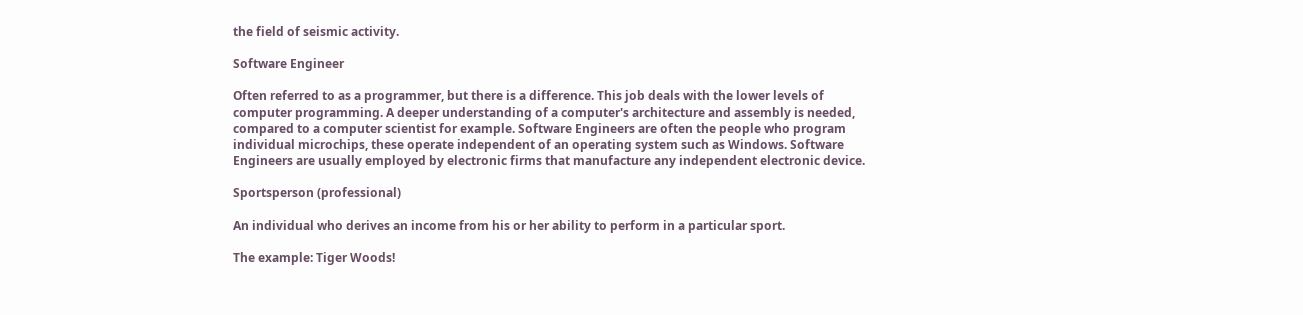the field of seismic activity.

Software Engineer

Often referred to as a programmer, but there is a difference. This job deals with the lower levels of computer programming. A deeper understanding of a computer's architecture and assembly is needed, compared to a computer scientist for example. Software Engineers are often the people who program individual microchips, these operate independent of an operating system such as Windows. Software Engineers are usually employed by electronic firms that manufacture any independent electronic device.

Sportsperson (professional)

An individual who derives an income from his or her ability to perform in a particular sport.

The example: Tiger Woods!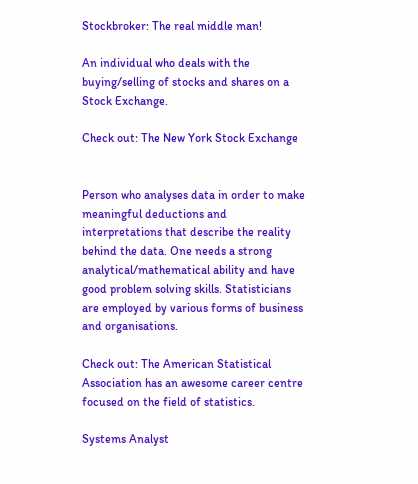Stockbroker: The real middle man!

An individual who deals with the buying/selling of stocks and shares on a Stock Exchange.

Check out: The New York Stock Exchange


Person who analyses data in order to make meaningful deductions and interpretations that describe the reality behind the data. One needs a strong analytical/mathematical ability and have good problem solving skills. Statisticians are employed by various forms of business and organisations.

Check out: The American Statistical Association has an awesome career centre focused on the field of statistics.

Systems Analyst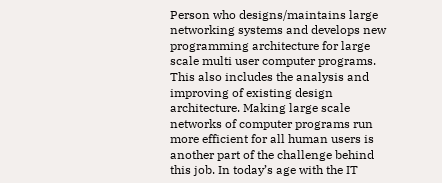Person who designs/maintains large networking systems and develops new programming architecture for large scale multi user computer programs. This also includes the analysis and improving of existing design architecture. Making large scale networks of computer programs run more efficient for all human users is another part of the challenge behind this job. In today’s age with the IT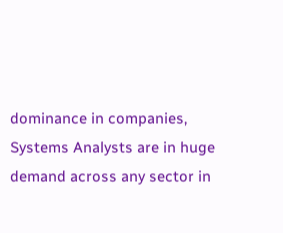dominance in companies, Systems Analysts are in huge demand across any sector in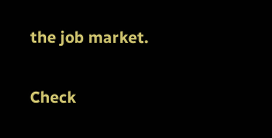the job market.

Check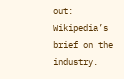out: Wikipedia’s brief on the industry.